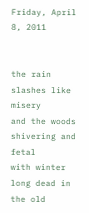Friday, April 8, 2011


the rain slashes like misery
and the woods shivering and fetal
with winter long dead in the old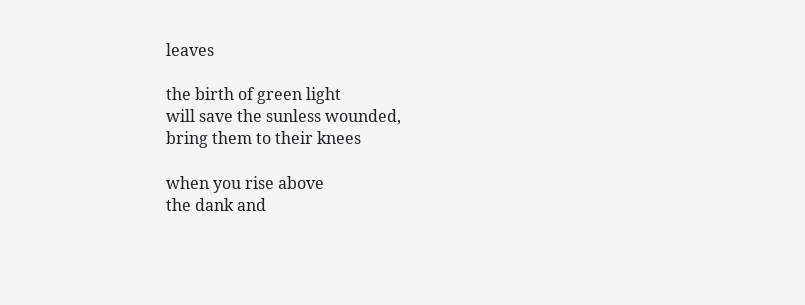leaves

the birth of green light
will save the sunless wounded,
bring them to their knees

when you rise above
the dank and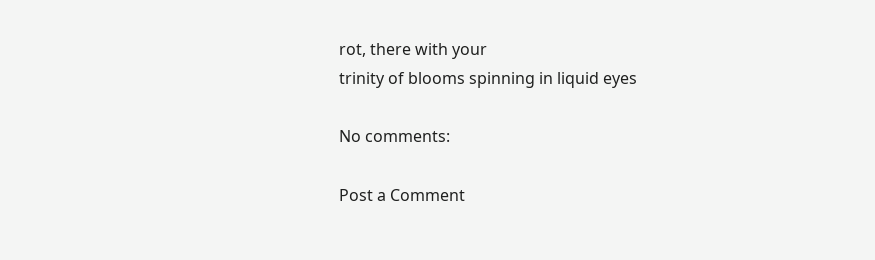rot, there with your
trinity of blooms spinning in liquid eyes

No comments:

Post a Comment